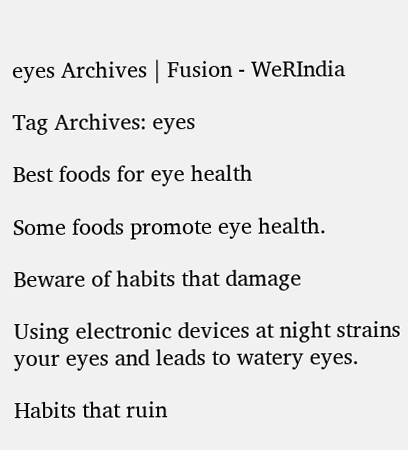eyes Archives | Fusion - WeRIndia

Tag Archives: eyes

Best foods for eye health

Some foods promote eye health.

Beware of habits that damage

Using electronic devices at night strains your eyes and leads to watery eyes.

Habits that ruin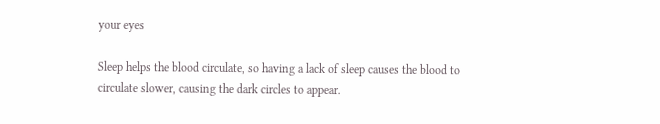your eyes

Sleep helps the blood circulate, so having a lack of sleep causes the blood to circulate slower, causing the dark circles to appear.